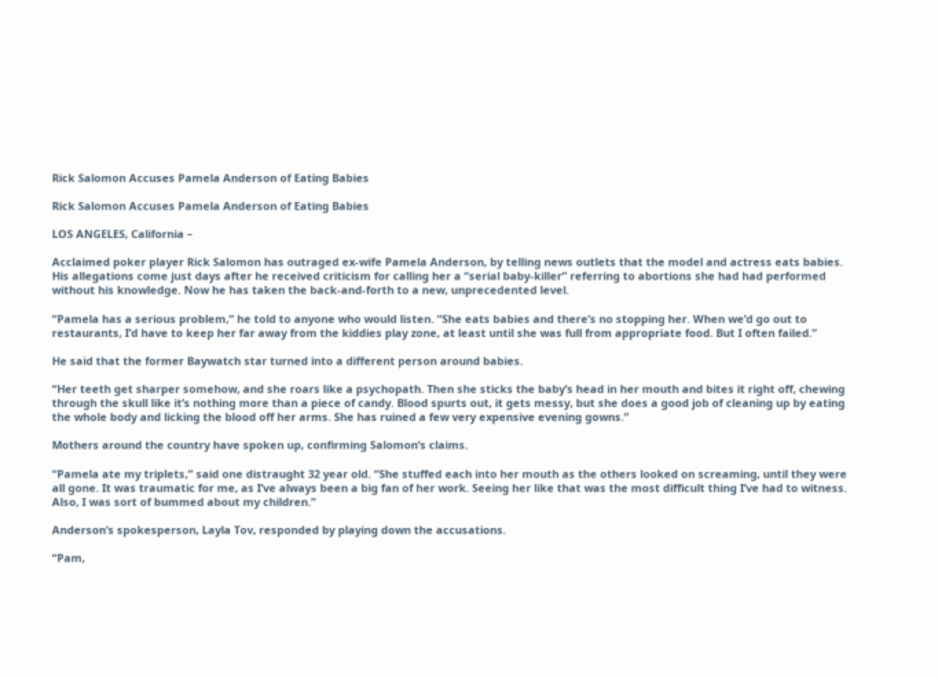Rick Salomon Accuses Pamela Anderson of Eating Babies

Rick Salomon Accuses Pamela Anderson of Eating Babies

LOS ANGELES, California –

Acclaimed poker player Rick Salomon has outraged ex-wife Pamela Anderson, by telling news outlets that the model and actress eats babies. His allegations come just days after he received criticism for calling her a “serial baby-killer” referring to abortions she had had performed without his knowledge. Now he has taken the back-and-forth to a new, unprecedented level.

“Pamela has a serious problem,” he told to anyone who would listen. “She eats babies and there’s no stopping her. When we’d go out to restaurants, I’d have to keep her far away from the kiddies play zone, at least until she was full from appropriate food. But I often failed.”

He said that the former Baywatch star turned into a different person around babies.

“Her teeth get sharper somehow, and she roars like a psychopath. Then she sticks the baby’s head in her mouth and bites it right off, chewing through the skull like it’s nothing more than a piece of candy. Blood spurts out, it gets messy, but she does a good job of cleaning up by eating the whole body and licking the blood off her arms. She has ruined a few very expensive evening gowns.”

Mothers around the country have spoken up, confirming Salomon’s claims.

“Pamela ate my triplets,” said one distraught 32 year old. “She stuffed each into her mouth as the others looked on screaming, until they were all gone. It was traumatic for me, as I’ve always been a big fan of her work. Seeing her like that was the most difficult thing I’ve had to witness. Also, I was sort of bummed about my children.”

Anderson’s spokesperson, Layla Tov, responded by playing down the accusations.

“Pam,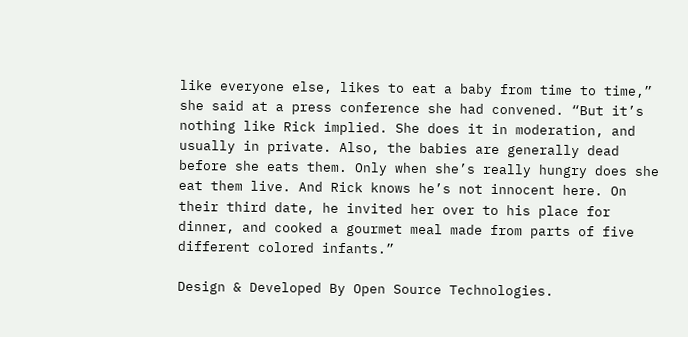like everyone else, likes to eat a baby from time to time,” she said at a press conference she had convened. “But it’s nothing like Rick implied. She does it in moderation, and usually in private. Also, the babies are generally dead before she eats them. Only when she’s really hungry does she eat them live. And Rick knows he’s not innocent here. On their third date, he invited her over to his place for dinner, and cooked a gourmet meal made from parts of five different colored infants.”

Design & Developed By Open Source Technologies.